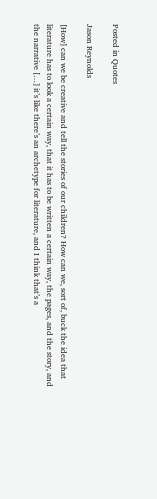Posted in Quotes

Jason Reynolds

[How] can we be creative and tell the stories of our children? How can we, sort of, buck the idea that literature has to look a certain way, that it has to be written a certain way, the pages, and the story, and the narrative […] it’s like there’s an archetype for literature, and I think that’s a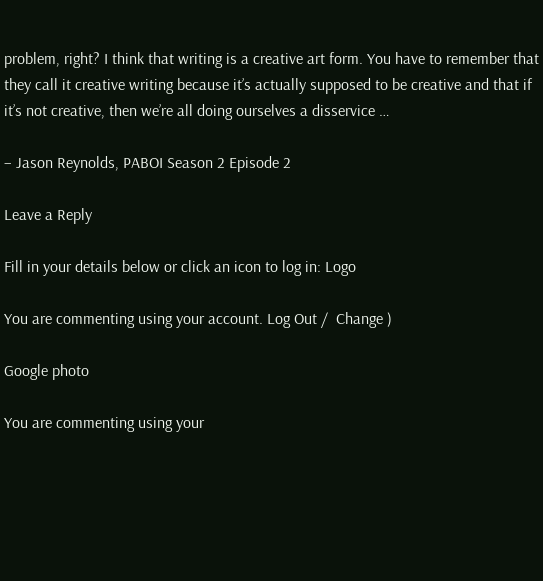problem, right? I think that writing is a creative art form. You have to remember that they call it creative writing because it’s actually supposed to be creative and that if it’s not creative, then we’re all doing ourselves a disservice …

– Jason Reynolds, PABOI Season 2 Episode 2

Leave a Reply

Fill in your details below or click an icon to log in: Logo

You are commenting using your account. Log Out /  Change )

Google photo

You are commenting using your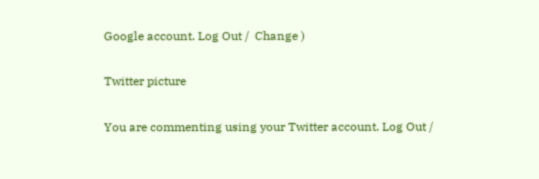Google account. Log Out /  Change )

Twitter picture

You are commenting using your Twitter account. Log Out /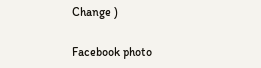Change )

Facebook photo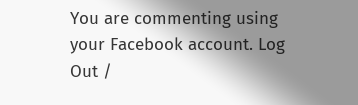You are commenting using your Facebook account. Log Out /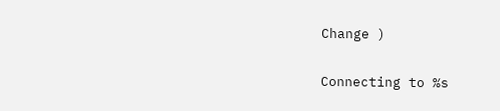Change )

Connecting to %s